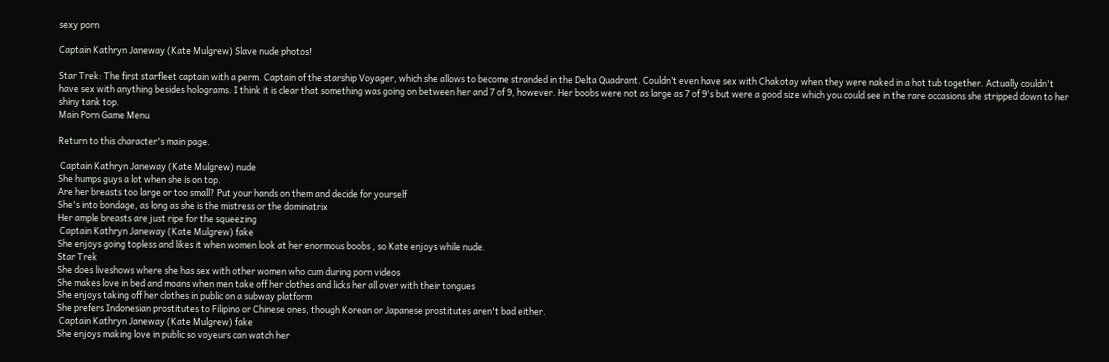sexy porn

Captain Kathryn Janeway (Kate Mulgrew) Slave nude photos!

Star Trek: The first starfleet captain with a perm. Captain of the starship Voyager, which she allows to become stranded in the Delta Quadrant. Couldn’t even have sex with Chakotay when they were naked in a hot tub together. Actually couldn't have sex with anything besides holograms. I think it is clear that something was going on between her and 7 of 9, however. Her boobs were not as large as 7 of 9's but were a good size which you could see in the rare occasions she stripped down to her shiny tank top.
Main Porn Game Menu

Return to this character's main page.

 Captain Kathryn Janeway (Kate Mulgrew) nude
She humps guys a lot when she is on top.
Are her breasts too large or too small? Put your hands on them and decide for yourself
She's into bondage, as long as she is the mistress or the dominatrix
Her ample breasts are just ripe for the squeezing
 Captain Kathryn Janeway (Kate Mulgrew) fake
She enjoys going topless and likes it when women look at her enormous boobs , so Kate enjoys while nude.
Star Trek
She does liveshows where she has sex with other women who cum during porn videos
She makes love in bed and moans when men take off her clothes and licks her all over with their tongues
She enjoys taking off her clothes in public on a subway platform
She prefers Indonesian prostitutes to Filipino or Chinese ones, though Korean or Japanese prostitutes aren't bad either.
 Captain Kathryn Janeway (Kate Mulgrew) fake
She enjoys making love in public so voyeurs can watch her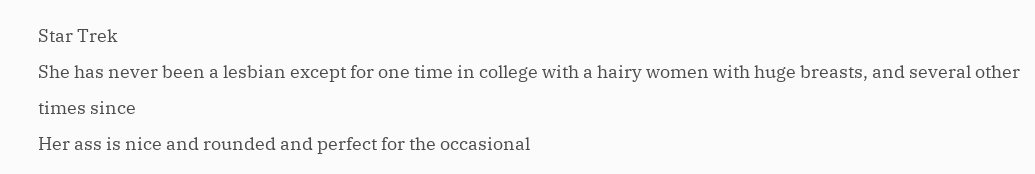Star Trek
She has never been a lesbian except for one time in college with a hairy women with huge breasts, and several other times since
Her ass is nice and rounded and perfect for the occasional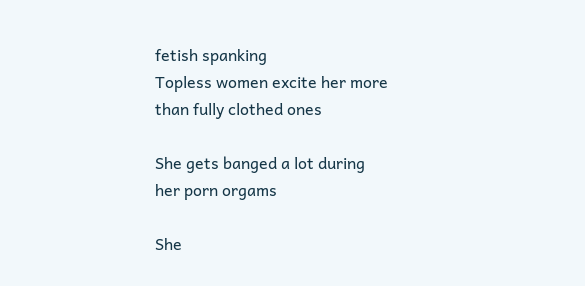fetish spanking
Topless women excite her more than fully clothed ones

She gets banged a lot during her porn orgams

She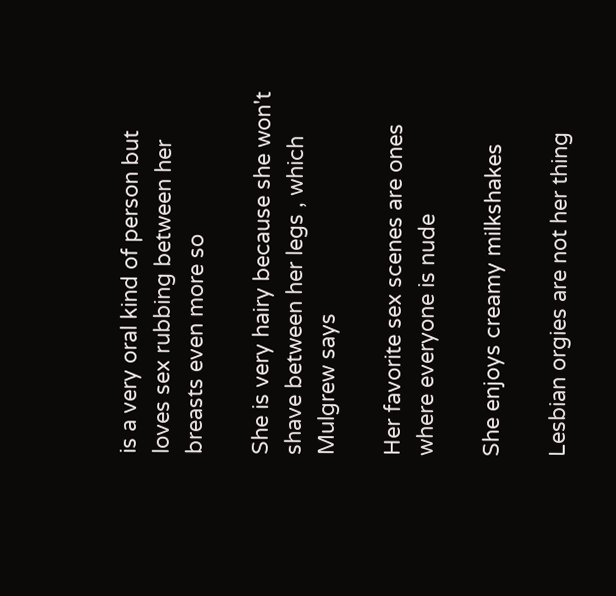is a very oral kind of person but loves sex rubbing between her breasts even more so

She is very hairy because she won't shave between her legs , which Mulgrew says

Her favorite sex scenes are ones where everyone is nude

She enjoys creamy milkshakes

Lesbian orgies are not her thing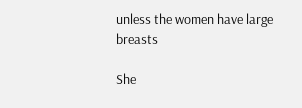unless the women have large breasts

She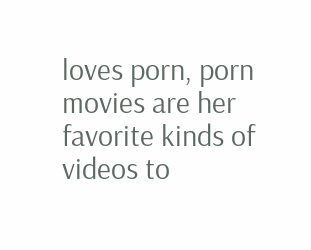loves porn, porn movies are her favorite kinds of videos to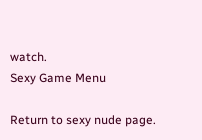watch.
Sexy Game Menu

Return to sexy nude page.